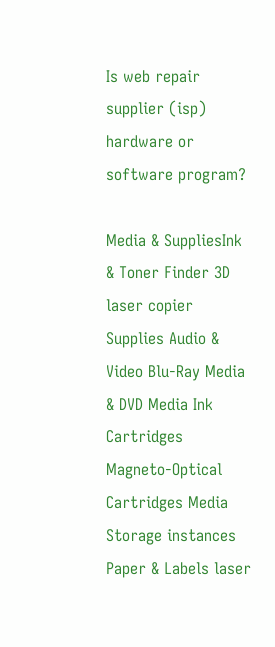Is web repair supplier (isp) hardware or software program?

Media & SuppliesInk & Toner Finder 3D laser copier Supplies Audio & Video Blu-Ray Media & DVD Media Ink Cartridges Magneto-Optical Cartridges Media Storage instances Paper & Labels laser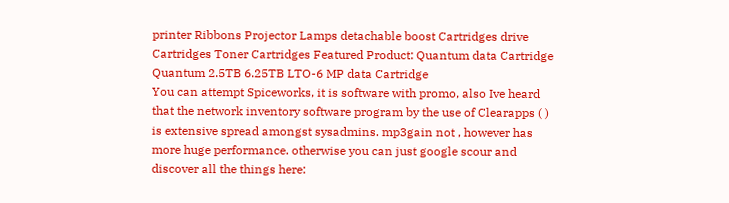printer Ribbons Projector Lamps detachable boost Cartridges drive Cartridges Toner Cartridges Featured Product: Quantum data Cartridge Quantum 2.5TB 6.25TB LTO-6 MP data Cartridge
You can attempt Spiceworks, it is software with promo, also Ive heard that the network inventory software program by the use of Clearapps ( ) is extensive spread amongst sysadmins. mp3gain not , however has more huge performance. otherwise you can just google scour and discover all the things here: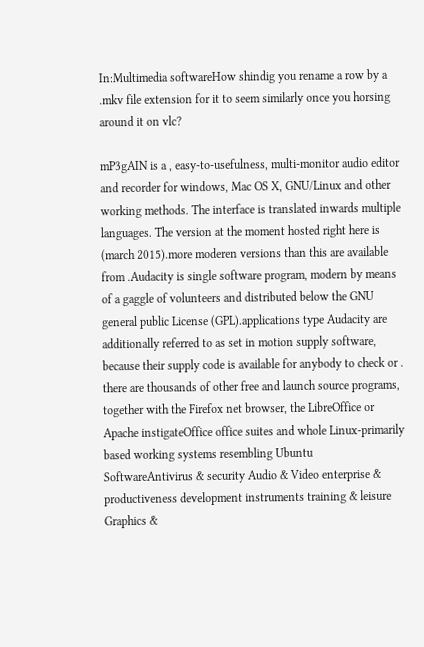In:Multimedia softwareHow shindig you rename a row by a .mkv file extension for it to seem similarly once you horsing around it on vlc?

mP3gAIN is a , easy-to-usefulness, multi-monitor audio editor and recorder for windows, Mac OS X, GNU/Linux and other working methods. The interface is translated inwards multiple languages. The version at the moment hosted right here is (march 2015).more moderen versions than this are available from .Audacity is single software program, modern by means of a gaggle of volunteers and distributed below the GNU general public License (GPL).applications type Audacity are additionally referred to as set in motion supply software, because their supply code is available for anybody to check or . there are thousands of other free and launch source programs, together with the Firefox net browser, the LibreOffice or Apache instigateOffice office suites and whole Linux-primarily based working systems resembling Ubuntu
SoftwareAntivirus & security Audio & Video enterprise & productiveness development instruments training & leisure Graphics &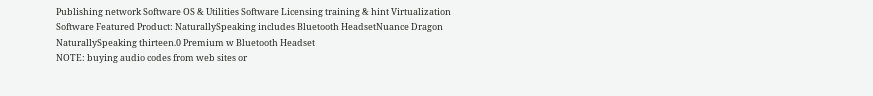Publishing network Software OS & Utilities Software Licensing training & hint Virtualization Software Featured Product: NaturallySpeaking includes Bluetooth HeadsetNuance Dragon NaturallySpeaking thirteen.0 Premium w Bluetooth Headset
NOTE: buying audio codes from web sites or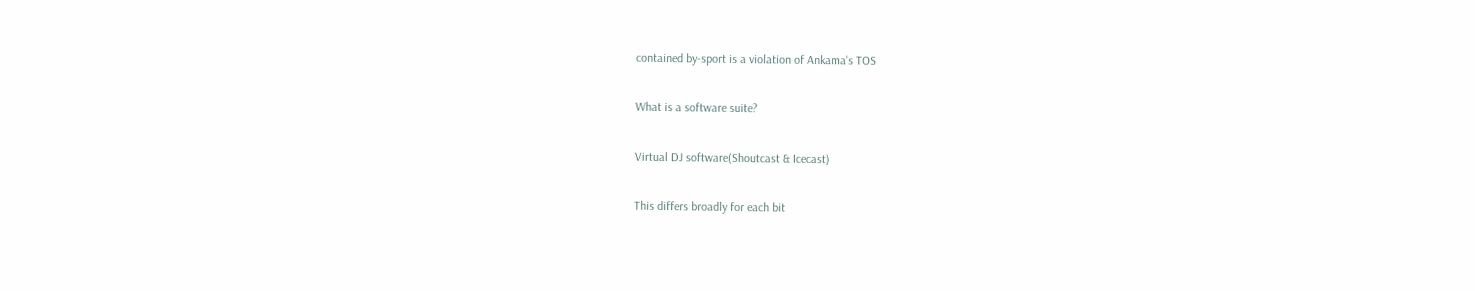contained by-sport is a violation of Ankama's TOS

What is a software suite?

Virtual DJ software(Shoutcast & Icecast)

This differs broadly for each bit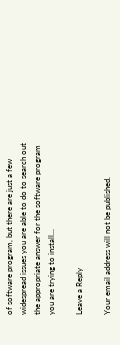of software program, but there are just a few widespread issues you are able to do to search out the appropriate answer for the software program you are trying to install...

Leave a Reply

Your email address will not be published.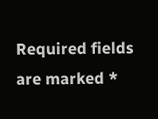Required fields are marked *